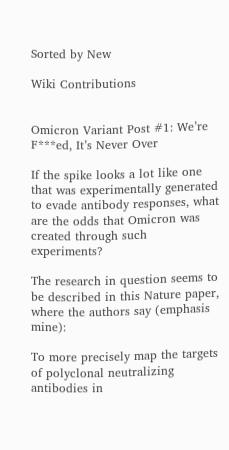Sorted by New

Wiki Contributions


Omicron Variant Post #1: We’re F***ed, It’s Never Over

If the spike looks a lot like one that was experimentally generated to evade antibody responses, what are the odds that Omicron was created through such experiments?

The research in question seems to be described in this Nature paper, where the authors say (emphasis mine):

To more precisely map the targets of polyclonal neutralizing antibodies in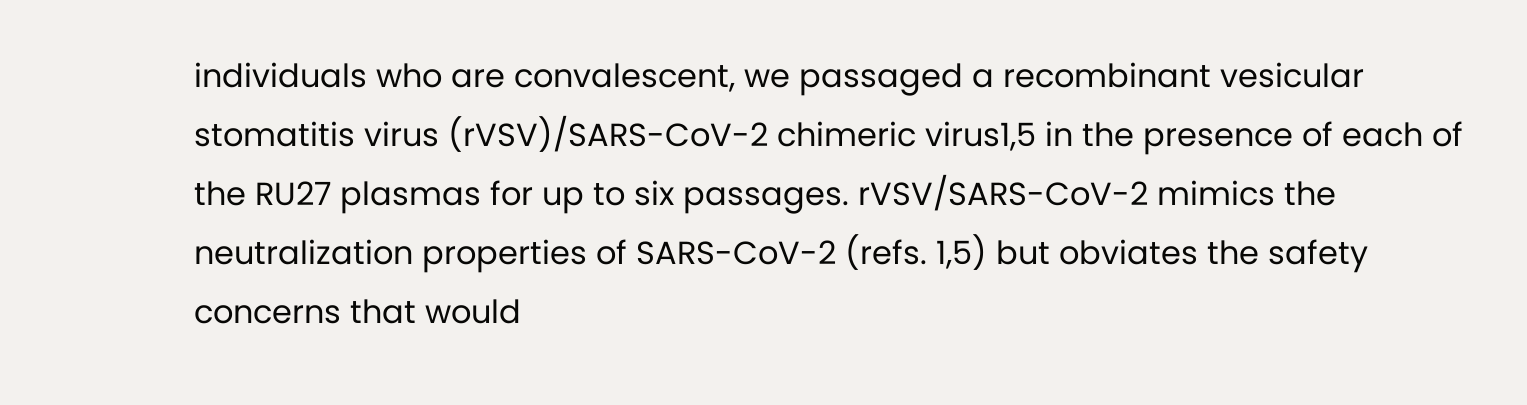individuals who are convalescent, we passaged a recombinant vesicular stomatitis virus (rVSV)/SARS-CoV-2 chimeric virus1,5 in the presence of each of the RU27 plasmas for up to six passages. rVSV/SARS-CoV-2 mimics the neutralization properties of SARS-CoV-2 (refs. 1,5) but obviates the safety concerns that would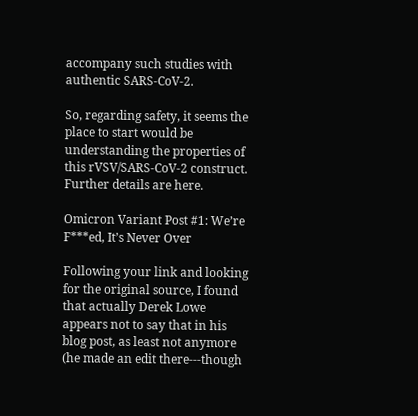accompany such studies with authentic SARS-CoV-2.

So, regarding safety, it seems the place to start would be understanding the properties of this rVSV/SARS-CoV-2 construct.  Further details are here.

Omicron Variant Post #1: We’re F***ed, It’s Never Over

Following your link and looking for the original source, I found that actually Derek Lowe appears not to say that in his blog post, as least not anymore (he made an edit there---though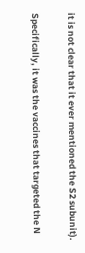it is not clear that it ever mentioned the S2 subunit).

Specifically, it was the vaccines that targeted the N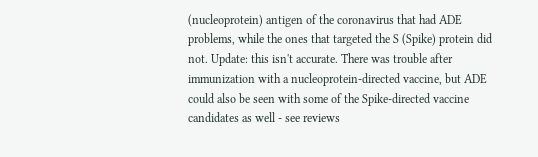(nucleoprotein) antigen of the coronavirus that had ADE problems, while the ones that targeted the S (Spike) protein did not. Update: this isn't accurate. There was trouble after immunization with a nucleoprotein-directed vaccine, but ADE could also be seen with some of the Spike-directed vaccine candidates as well - see reviews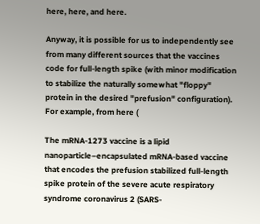here, here, and here.

Anyway, it is possible for us to independently see from many different sources that the vaccines code for full-length spike (with minor modification to stabilize the naturally somewhat "floppy" protein in the desired "prefusion" configuration). For example, from here (

The mRNA-1273 vaccine is a lipid nanoparticle–encapsulated mRNA-based vaccine that encodes the prefusion stabilized full-length spike protein of the severe acute respiratory syndrome coronavirus 2 (SARS-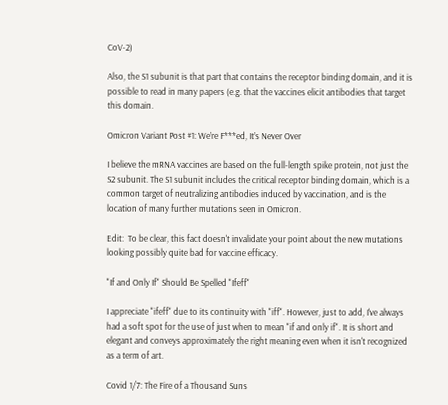CoV-2)

Also, the S1 subunit is that part that contains the receptor binding domain, and it is possible to read in many papers (e.g. that the vaccines elicit antibodies that target this domain.

Omicron Variant Post #1: We’re F***ed, It’s Never Over

I believe the mRNA vaccines are based on the full-length spike protein, not just the S2 subunit. The S1 subunit includes the critical receptor binding domain, which is a common target of neutralizing antibodies induced by vaccination, and is the location of many further mutations seen in Omicron.

Edit:  To be clear, this fact doesn't invalidate your point about the new mutations looking possibly quite bad for vaccine efficacy.

"If and Only If" Should Be Spelled "Ifeff"

I appreciate "ifeff" due to its continuity with "iff". However, just to add, I've always had a soft spot for the use of just when to mean "if and only if". It is short and elegant and conveys approximately the right meaning even when it isn't recognized as a term of art.

Covid 1/7: The Fire of a Thousand Suns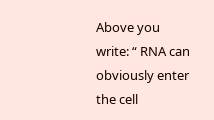Above you write: “ RNA can obviously enter the cell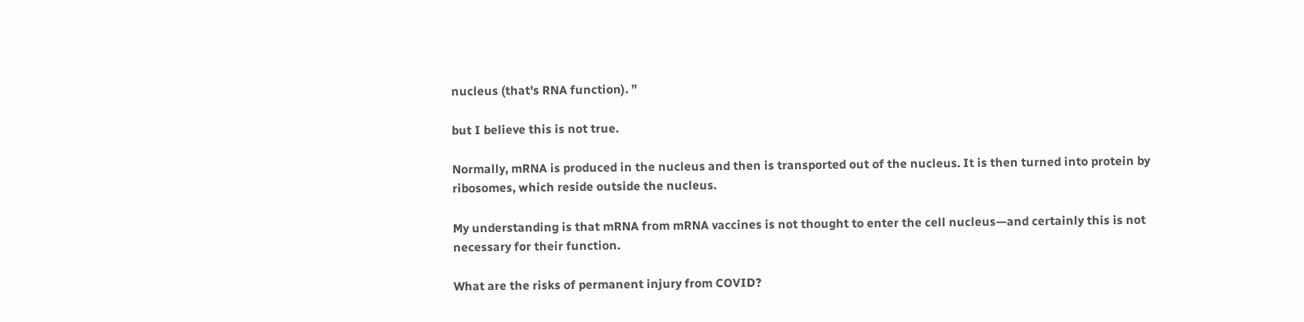nucleus (that's RNA function). ”

but I believe this is not true.

Normally, mRNA is produced in the nucleus and then is transported out of the nucleus. It is then turned into protein by ribosomes, which reside outside the nucleus.

My understanding is that mRNA from mRNA vaccines is not thought to enter the cell nucleus—and certainly this is not necessary for their function.

What are the risks of permanent injury from COVID?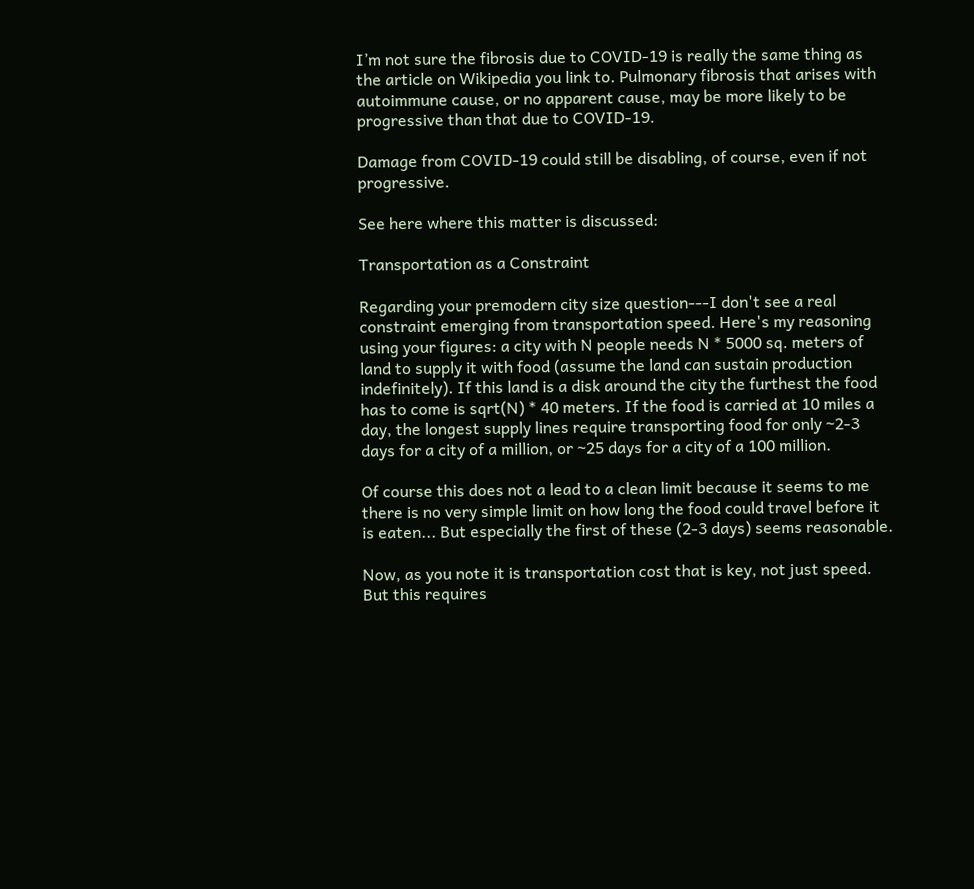I’m not sure the fibrosis due to COVID-19 is really the same thing as the article on Wikipedia you link to. Pulmonary fibrosis that arises with autoimmune cause, or no apparent cause, may be more likely to be progressive than that due to COVID-19.

Damage from COVID-19 could still be disabling, of course, even if not progressive.

See here where this matter is discussed:

Transportation as a Constraint

Regarding your premodern city size question---I don't see a real constraint emerging from transportation speed. Here's my reasoning using your figures: a city with N people needs N * 5000 sq. meters of land to supply it with food (assume the land can sustain production indefinitely). If this land is a disk around the city the furthest the food has to come is sqrt(N) * 40 meters. If the food is carried at 10 miles a day, the longest supply lines require transporting food for only ~2-3 days for a city of a million, or ~25 days for a city of a 100 million.

Of course this does not a lead to a clean limit because it seems to me there is no very simple limit on how long the food could travel before it is eaten... But especially the first of these (2-3 days) seems reasonable.

Now, as you note it is transportation cost that is key, not just speed. But this requires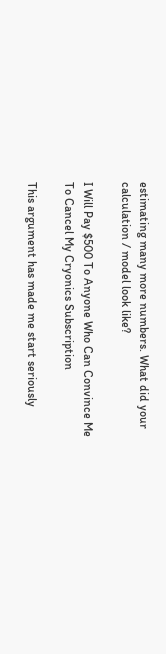estimating many more numbers. What did your calculation / model look like?

I Will Pay $500 To Anyone Who Can Convince Me To Cancel My Cryonics Subscription

This argument has made me start seriously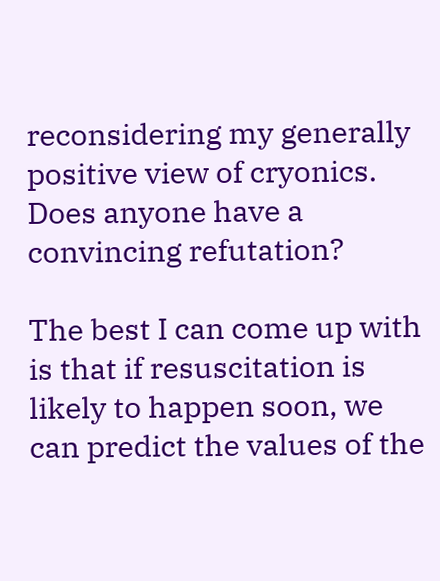reconsidering my generally positive view of cryonics. Does anyone have a convincing refutation?

The best I can come up with is that if resuscitation is likely to happen soon, we can predict the values of the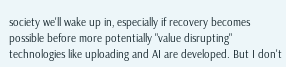society we'll wake up in, especially if recovery becomes possible before more potentially "value disrupting" technologies like uploading and AI are developed. But I don't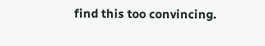find this too convincing.